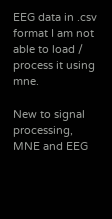EEG data in .csv format I am not able to load / process it using mne.

New to signal processing, MNE and EEG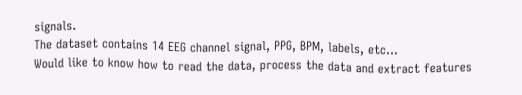signals.
The dataset contains 14 EEG channel signal, PPG, BPM, labels, etc…
Would like to know how to read the data, process the data and extract features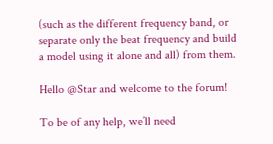(such as the different frequency band, or separate only the beat frequency and build a model using it alone and all) from them.

Hello @Star and welcome to the forum!

To be of any help, we’ll need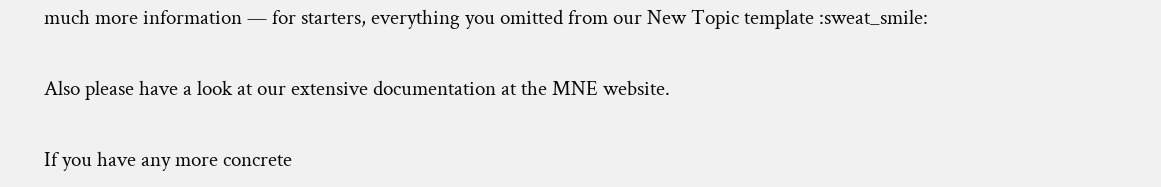much more information — for starters, everything you omitted from our New Topic template :sweat_smile:

Also please have a look at our extensive documentation at the MNE website.

If you have any more concrete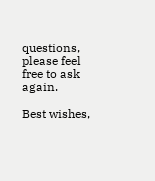questions, please feel free to ask again.

Best wishes,